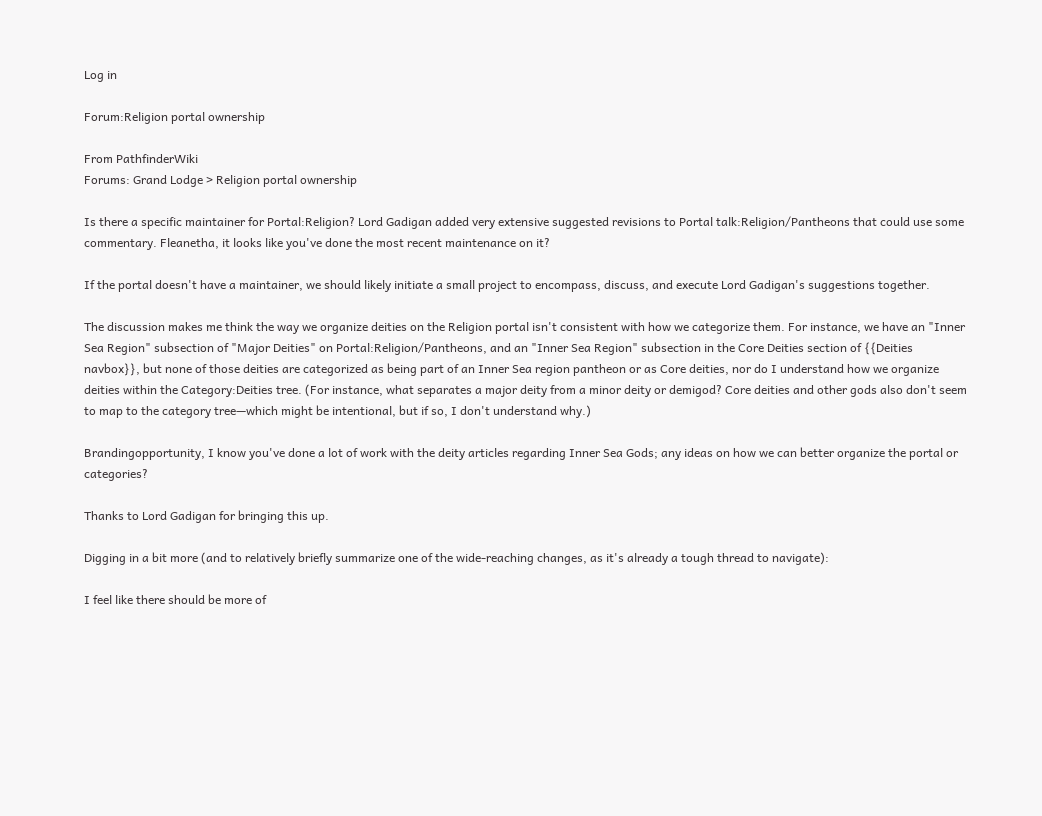Log in

Forum:Religion portal ownership

From PathfinderWiki
Forums: Grand Lodge > Religion portal ownership

Is there a specific maintainer for Portal:Religion? Lord Gadigan added very extensive suggested revisions to Portal talk:Religion/Pantheons that could use some commentary. Fleanetha, it looks like you've done the most recent maintenance on it?

If the portal doesn't have a maintainer, we should likely initiate a small project to encompass, discuss, and execute Lord Gadigan's suggestions together.

The discussion makes me think the way we organize deities on the Religion portal isn't consistent with how we categorize them. For instance, we have an "Inner Sea Region" subsection of "Major Deities" on Portal:Religion/Pantheons, and an "Inner Sea Region" subsection in the Core Deities section of {{Deities navbox}}, but none of those deities are categorized as being part of an Inner Sea region pantheon or as Core deities, nor do I understand how we organize deities within the Category:Deities tree. (For instance, what separates a major deity from a minor deity or demigod? Core deities and other gods also don't seem to map to the category tree—which might be intentional, but if so, I don't understand why.)

Brandingopportunity, I know you've done a lot of work with the deity articles regarding Inner Sea Gods; any ideas on how we can better organize the portal or categories?

Thanks to Lord Gadigan for bringing this up.

Digging in a bit more (and to relatively briefly summarize one of the wide-reaching changes, as it's already a tough thread to navigate):

I feel like there should be more of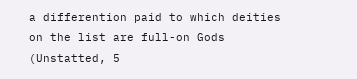a differention paid to which deities on the list are full-on Gods (Unstatted, 5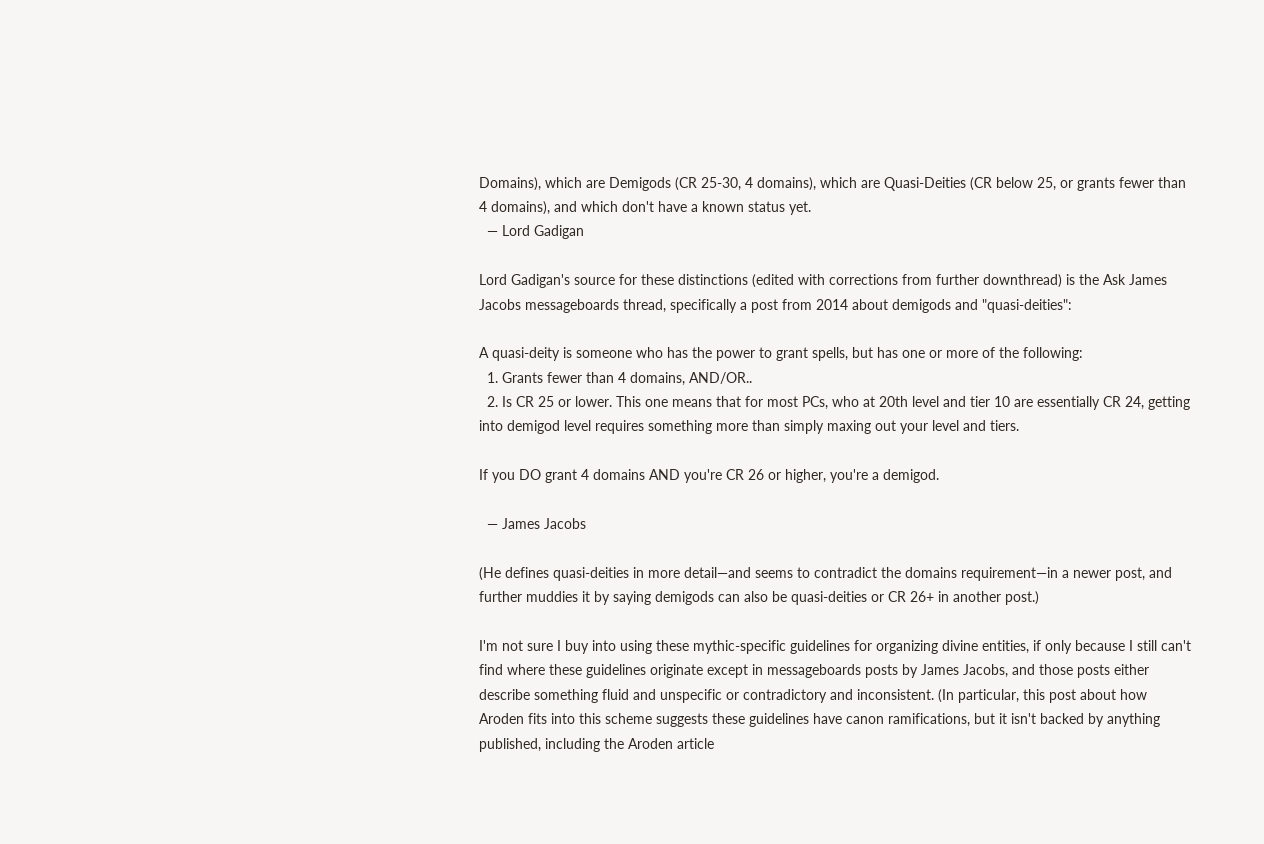Domains), which are Demigods (CR 25-30, 4 domains), which are Quasi-Deities (CR below 25, or grants fewer than 4 domains), and which don't have a known status yet.
  — Lord Gadigan

Lord Gadigan's source for these distinctions (edited with corrections from further downthread) is the Ask James Jacobs messageboards thread, specifically a post from 2014 about demigods and "quasi-deities":

A quasi-deity is someone who has the power to grant spells, but has one or more of the following:
  1. Grants fewer than 4 domains, AND/OR..
  2. Is CR 25 or lower. This one means that for most PCs, who at 20th level and tier 10 are essentially CR 24, getting into demigod level requires something more than simply maxing out your level and tiers.

If you DO grant 4 domains AND you're CR 26 or higher, you're a demigod.

  — James Jacobs

(He defines quasi-deities in more detail—and seems to contradict the domains requirement—in a newer post, and further muddies it by saying demigods can also be quasi-deities or CR 26+ in another post.)

I'm not sure I buy into using these mythic-specific guidelines for organizing divine entities, if only because I still can't find where these guidelines originate except in messageboards posts by James Jacobs, and those posts either describe something fluid and unspecific or contradictory and inconsistent. (In particular, this post about how Aroden fits into this scheme suggests these guidelines have canon ramifications, but it isn't backed by anything published, including the Aroden article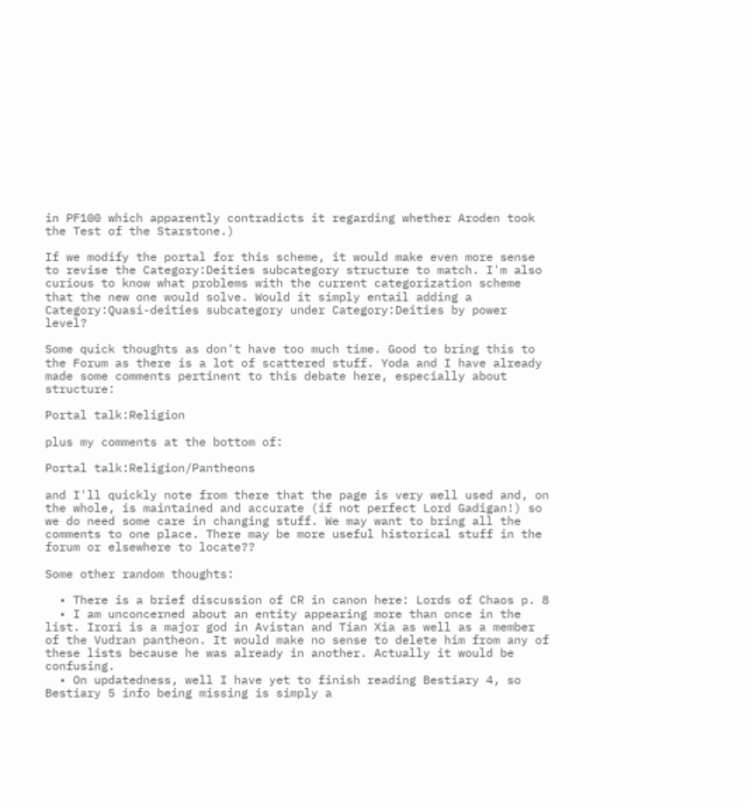in PF100 which apparently contradicts it regarding whether Aroden took the Test of the Starstone.)

If we modify the portal for this scheme, it would make even more sense to revise the Category:Deities subcategory structure to match. I'm also curious to know what problems with the current categorization scheme that the new one would solve. Would it simply entail adding a Category:Quasi-deities subcategory under Category:Deities by power level?

Some quick thoughts as don't have too much time. Good to bring this to the Forum as there is a lot of scattered stuff. Yoda and I have already made some comments pertinent to this debate here, especially about structure:

Portal talk:Religion

plus my comments at the bottom of:

Portal talk:Religion/Pantheons

and I'll quickly note from there that the page is very well used and, on the whole, is maintained and accurate (if not perfect Lord Gadigan!) so we do need some care in changing stuff. We may want to bring all the comments to one place. There may be more useful historical stuff in the forum or elsewhere to locate??

Some other random thoughts:

  • There is a brief discussion of CR in canon here: Lords of Chaos p. 8
  • I am unconcerned about an entity appearing more than once in the list. Irori is a major god in Avistan and Tian Xia as well as a member of the Vudran pantheon. It would make no sense to delete him from any of these lists because he was already in another. Actually it would be confusing.
  • On updatedness, well I have yet to finish reading Bestiary 4, so Bestiary 5 info being missing is simply a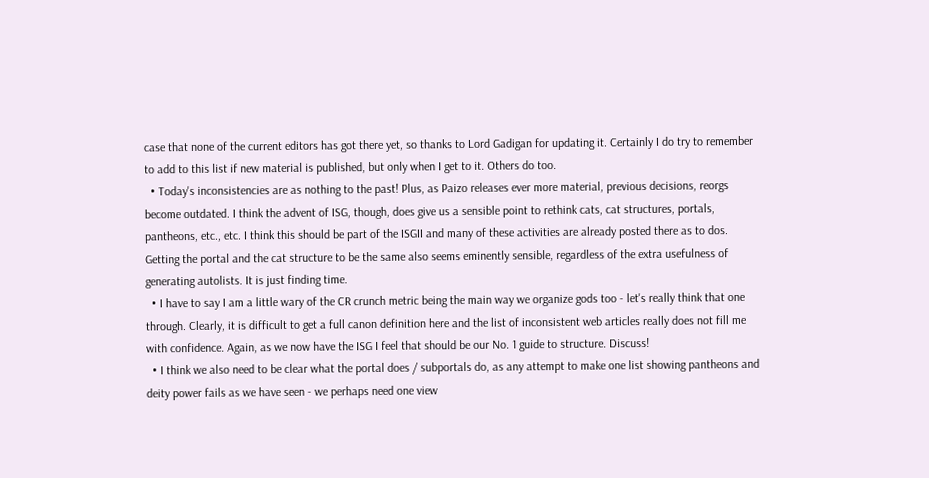case that none of the current editors has got there yet, so thanks to Lord Gadigan for updating it. Certainly I do try to remember to add to this list if new material is published, but only when I get to it. Others do too.
  • Today's inconsistencies are as nothing to the past! Plus, as Paizo releases ever more material, previous decisions, reorgs become outdated. I think the advent of ISG, though, does give us a sensible point to rethink cats, cat structures, portals, pantheons, etc., etc. I think this should be part of the ISGII and many of these activities are already posted there as to dos. Getting the portal and the cat structure to be the same also seems eminently sensible, regardless of the extra usefulness of generating autolists. It is just finding time.
  • I have to say I am a little wary of the CR crunch metric being the main way we organize gods too - let's really think that one through. Clearly, it is difficult to get a full canon definition here and the list of inconsistent web articles really does not fill me with confidence. Again, as we now have the ISG I feel that should be our No. 1 guide to structure. Discuss!
  • I think we also need to be clear what the portal does / subportals do, as any attempt to make one list showing pantheons and deity power fails as we have seen - we perhaps need one view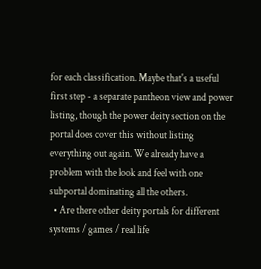for each classification. Maybe that's a useful first step - a separate pantheon view and power listing, though the power deity section on the portal does cover this without listing everything out again. We already have a problem with the look and feel with one subportal dominating all the others.
  • Are there other deity portals for different systems / games / real life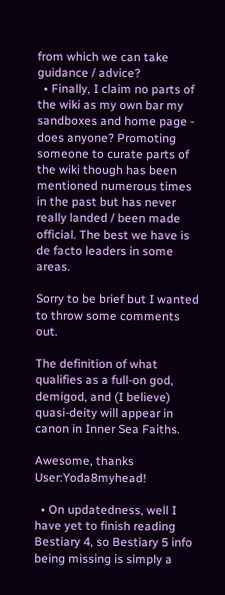from which we can take guidance / advice?
  • Finally, I claim no parts of the wiki as my own bar my sandboxes and home page - does anyone? Promoting someone to curate parts of the wiki though has been mentioned numerous times in the past but has never really landed / been made official. The best we have is de facto leaders in some areas.

Sorry to be brief but I wanted to throw some comments out.

The definition of what qualifies as a full-on god, demigod, and (I believe) quasi-deity will appear in canon in Inner Sea Faiths.

Awesome, thanks User:Yoda8myhead!

  • On updatedness, well I have yet to finish reading Bestiary 4, so Bestiary 5 info being missing is simply a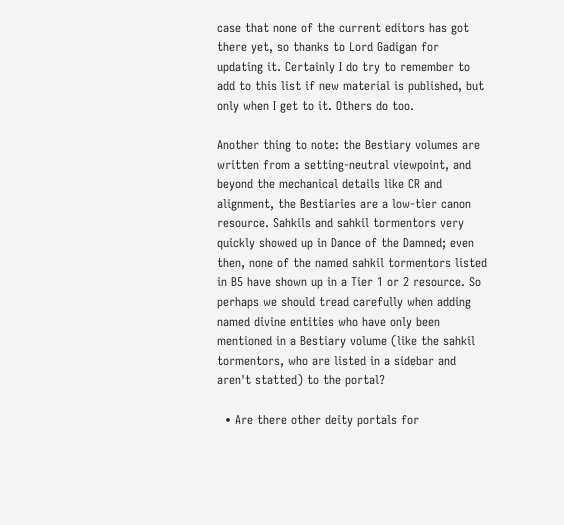case that none of the current editors has got there yet, so thanks to Lord Gadigan for updating it. Certainly I do try to remember to add to this list if new material is published, but only when I get to it. Others do too.

Another thing to note: the Bestiary volumes are written from a setting-neutral viewpoint, and beyond the mechanical details like CR and alignment, the Bestiaries are a low-tier canon resource. Sahkils and sahkil tormentors very quickly showed up in Dance of the Damned; even then, none of the named sahkil tormentors listed in B5 have shown up in a Tier 1 or 2 resource. So perhaps we should tread carefully when adding named divine entities who have only been mentioned in a Bestiary volume (like the sahkil tormentors, who are listed in a sidebar and aren't statted) to the portal?

  • Are there other deity portals for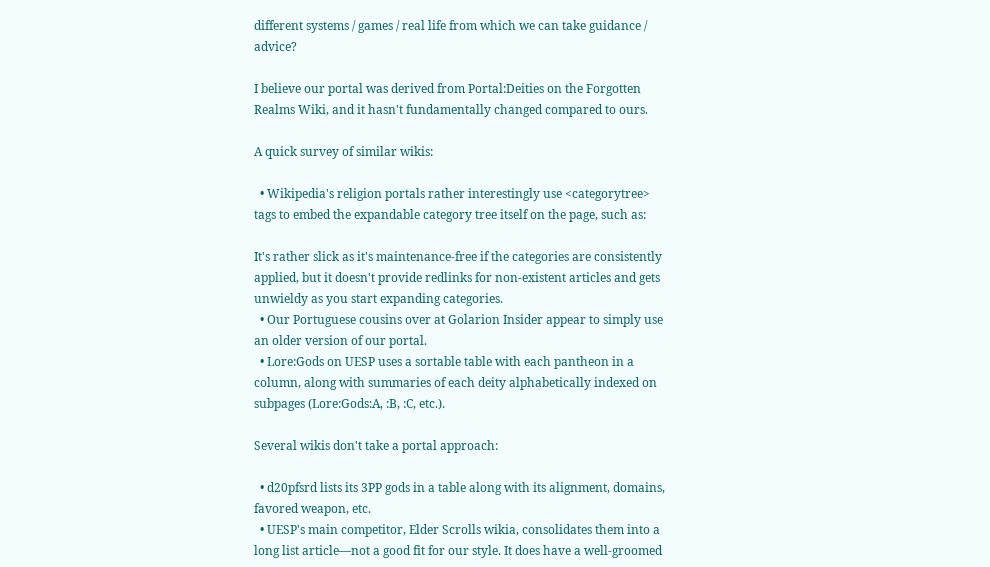different systems / games / real life from which we can take guidance / advice?

I believe our portal was derived from Portal:Deities on the Forgotten Realms Wiki, and it hasn't fundamentally changed compared to ours.

A quick survey of similar wikis:

  • Wikipedia's religion portals rather interestingly use <categorytree> tags to embed the expandable category tree itself on the page, such as:

It's rather slick as it's maintenance-free if the categories are consistently applied, but it doesn't provide redlinks for non-existent articles and gets unwieldy as you start expanding categories.
  • Our Portuguese cousins over at Golarion Insider appear to simply use an older version of our portal.
  • Lore:Gods on UESP uses a sortable table with each pantheon in a column, along with summaries of each deity alphabetically indexed on subpages (Lore:Gods:A, :B, :C, etc.).

Several wikis don't take a portal approach:

  • d20pfsrd lists its 3PP gods in a table along with its alignment, domains, favored weapon, etc.
  • UESP's main competitor, Elder Scrolls wikia, consolidates them into a long list article—not a good fit for our style. It does have a well-groomed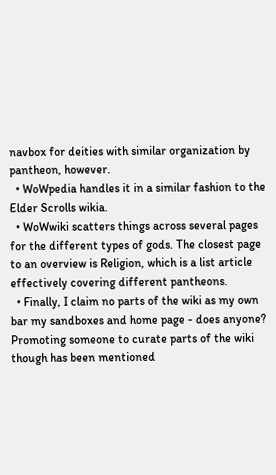navbox for deities with similar organization by pantheon, however.
  • WoWpedia handles it in a similar fashion to the Elder Scrolls wikia.
  • WoWwiki scatters things across several pages for the different types of gods. The closest page to an overview is Religion, which is a list article effectively covering different pantheons.
  • Finally, I claim no parts of the wiki as my own bar my sandboxes and home page - does anyone? Promoting someone to curate parts of the wiki though has been mentioned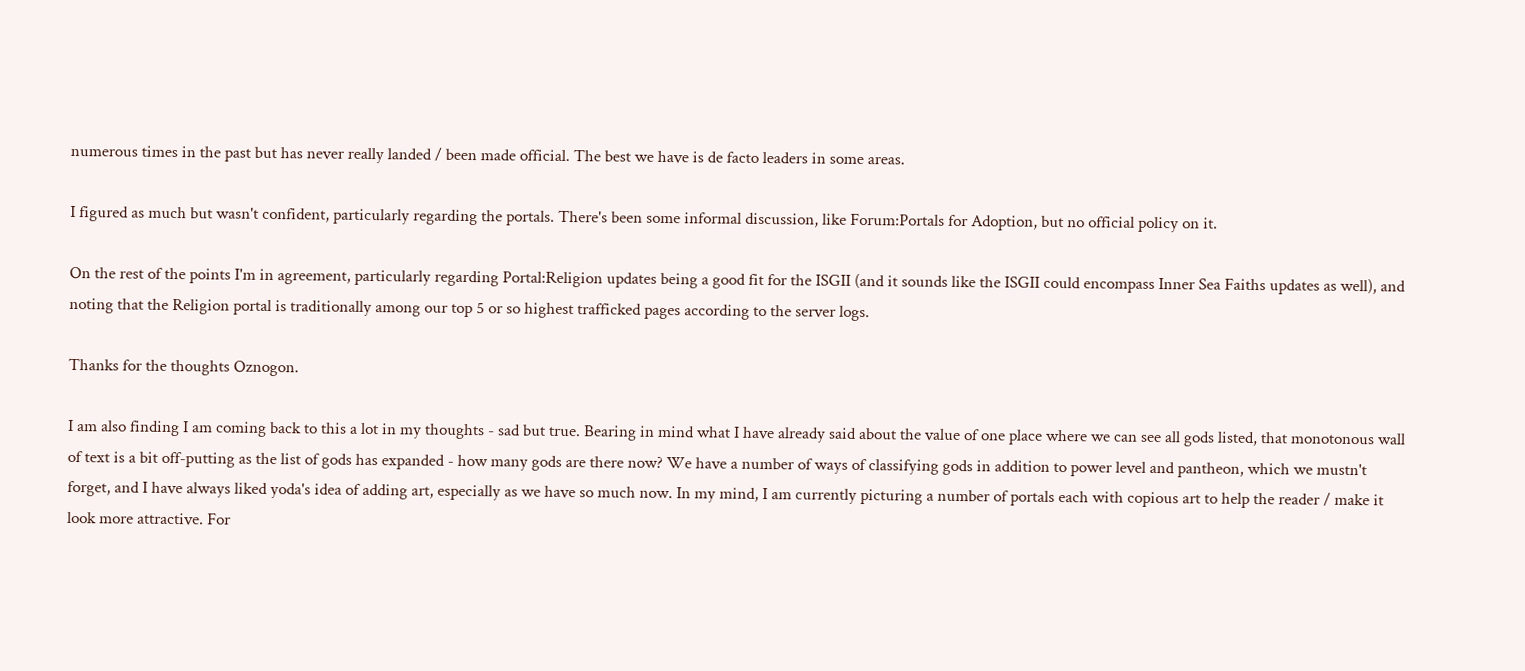numerous times in the past but has never really landed / been made official. The best we have is de facto leaders in some areas.

I figured as much but wasn't confident, particularly regarding the portals. There's been some informal discussion, like Forum:Portals for Adoption, but no official policy on it.

On the rest of the points I'm in agreement, particularly regarding Portal:Religion updates being a good fit for the ISGII (and it sounds like the ISGII could encompass Inner Sea Faiths updates as well), and noting that the Religion portal is traditionally among our top 5 or so highest trafficked pages according to the server logs.

Thanks for the thoughts Oznogon.

I am also finding I am coming back to this a lot in my thoughts - sad but true. Bearing in mind what I have already said about the value of one place where we can see all gods listed, that monotonous wall of text is a bit off-putting as the list of gods has expanded - how many gods are there now? We have a number of ways of classifying gods in addition to power level and pantheon, which we mustn't forget, and I have always liked yoda's idea of adding art, especially as we have so much now. In my mind, I am currently picturing a number of portals each with copious art to help the reader / make it look more attractive. For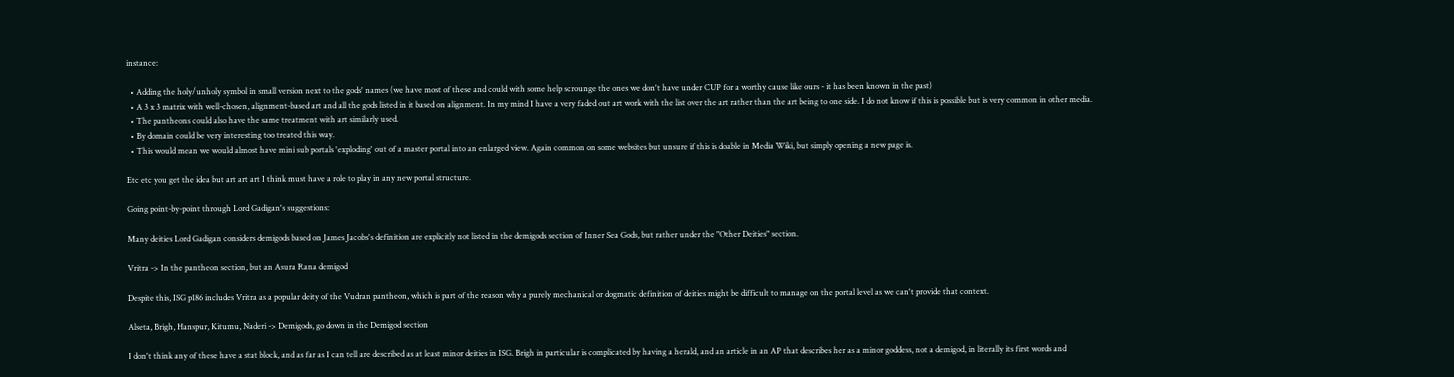instance:

  • Adding the holy/unholy symbol in small version next to the gods' names (we have most of these and could with some help scrounge the ones we don't have under CUP for a worthy cause like ours - it has been known in the past)
  • A 3 x 3 matrix with well-chosen, alignment-based art and all the gods listed in it based on alignment. In my mind I have a very faded out art work with the list over the art rather than the art being to one side. I do not know if this is possible but is very common in other media.
  • The pantheons could also have the same treatment with art similarly used.
  • By domain could be very interesting too treated this way.
  • This would mean we would almost have mini sub portals 'exploding' out of a master portal into an enlarged view. Again common on some websites but unsure if this is doable in Media Wiki, but simply opening a new page is.

Etc etc you get the idea but art art art I think must have a role to play in any new portal structure.

Going point-by-point through Lord Gadigan's suggestions:

Many deities Lord Gadigan considers demigods based on James Jacobs's definition are explicitly not listed in the demigods section of Inner Sea Gods, but rather under the "Other Deities" section.

Vritra -> In the pantheon section, but an Asura Rana demigod

Despite this, ISG p186 includes Vritra as a popular deity of the Vudran pantheon, which is part of the reason why a purely mechanical or dogmatic definition of deities might be difficult to manage on the portal level as we can't provide that context.

Alseta, Brigh, Hanspur, Kitumu, Naderi -> Demigods, go down in the Demigod section

I don't think any of these have a stat block, and as far as I can tell are described as at least minor deities in ISG. Brigh in particular is complicated by having a herald, and an article in an AP that describes her as a minor goddess, not a demigod, in literally its first words and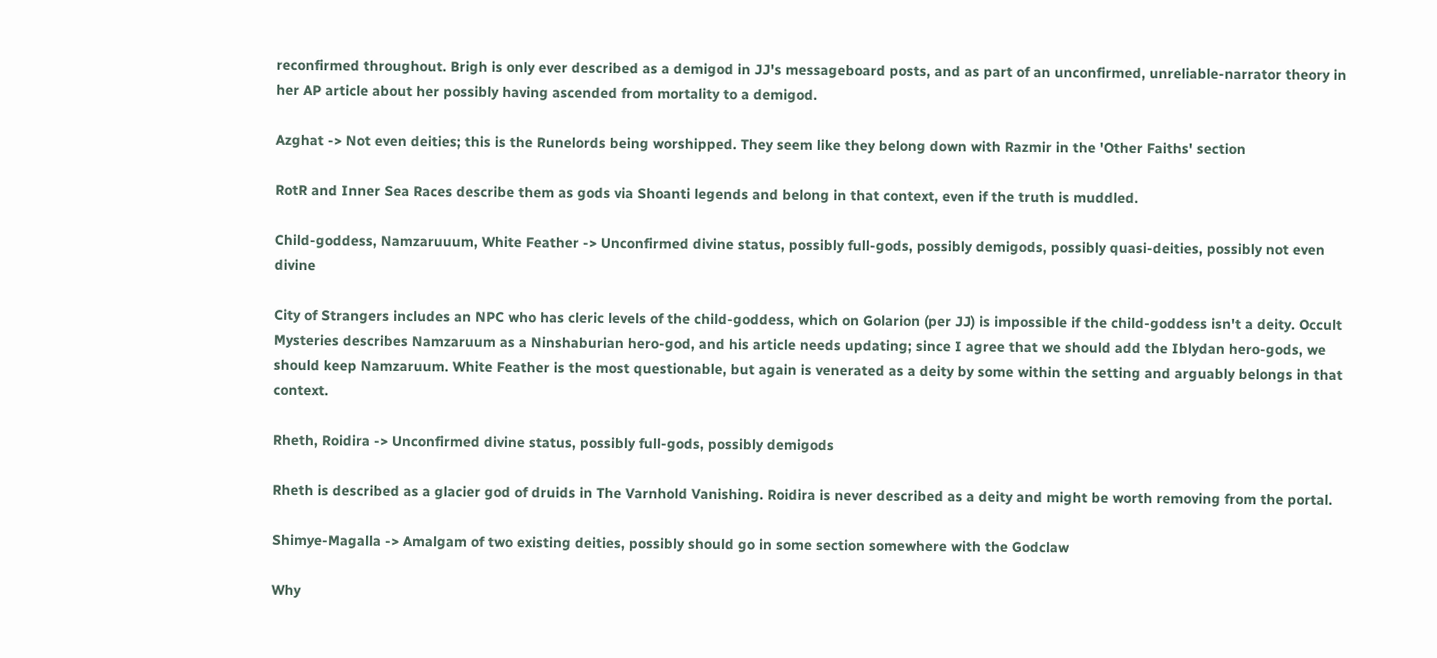reconfirmed throughout. Brigh is only ever described as a demigod in JJ's messageboard posts, and as part of an unconfirmed, unreliable-narrator theory in her AP article about her possibly having ascended from mortality to a demigod.

Azghat -> Not even deities; this is the Runelords being worshipped. They seem like they belong down with Razmir in the 'Other Faiths' section

RotR and Inner Sea Races describe them as gods via Shoanti legends and belong in that context, even if the truth is muddled.

Child-goddess, Namzaruuum, White Feather -> Unconfirmed divine status, possibly full-gods, possibly demigods, possibly quasi-deities, possibly not even divine

City of Strangers includes an NPC who has cleric levels of the child-goddess, which on Golarion (per JJ) is impossible if the child-goddess isn't a deity. Occult Mysteries describes Namzaruum as a Ninshaburian hero-god, and his article needs updating; since I agree that we should add the Iblydan hero-gods, we should keep Namzaruum. White Feather is the most questionable, but again is venerated as a deity by some within the setting and arguably belongs in that context.

Rheth, Roidira -> Unconfirmed divine status, possibly full-gods, possibly demigods

Rheth is described as a glacier god of druids in The Varnhold Vanishing. Roidira is never described as a deity and might be worth removing from the portal.

Shimye-Magalla -> Amalgam of two existing deities, possibly should go in some section somewhere with the Godclaw

Why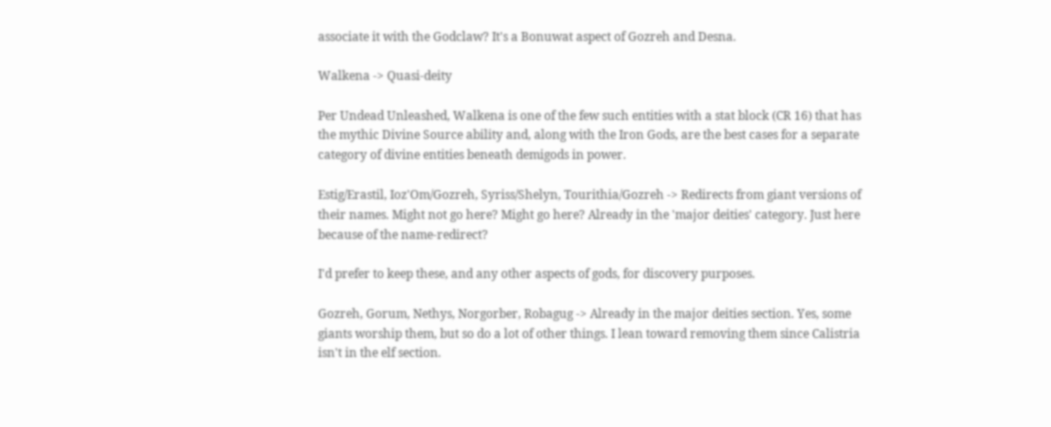associate it with the Godclaw? It's a Bonuwat aspect of Gozreh and Desna.

Walkena -> Quasi-deity

Per Undead Unleashed, Walkena is one of the few such entities with a stat block (CR 16) that has the mythic Divine Source ability and, along with the Iron Gods, are the best cases for a separate category of divine entities beneath demigods in power.

Estig/Erastil, Ioz'Om/Gozreh, Syriss/Shelyn, Tourithia/Gozreh -> Redirects from giant versions of their names. Might not go here? Might go here? Already in the 'major deities' category. Just here because of the name-redirect?

I'd prefer to keep these, and any other aspects of gods, for discovery purposes.

Gozreh, Gorum, Nethys, Norgorber, Robagug -> Already in the major deities section. Yes, some giants worship them, but so do a lot of other things. I lean toward removing them since Calistria isn't in the elf section.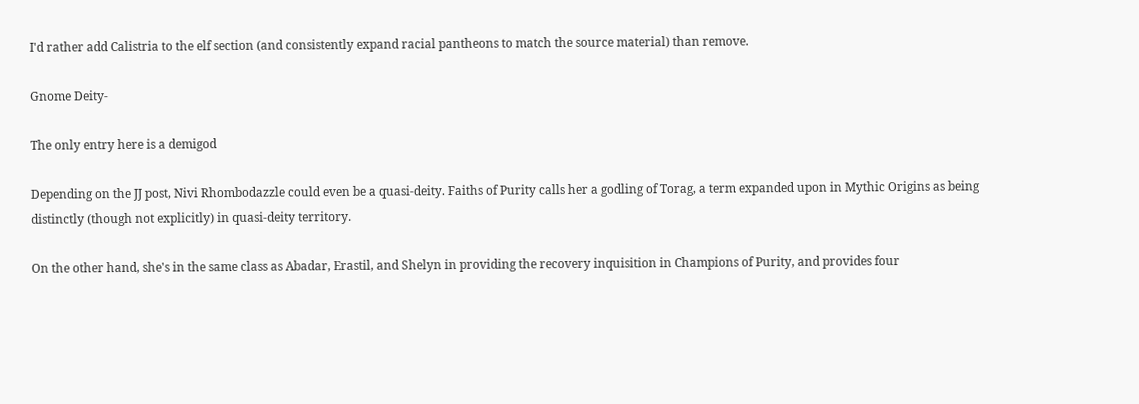I'd rather add Calistria to the elf section (and consistently expand racial pantheons to match the source material) than remove.

Gnome Deity-

The only entry here is a demigod

Depending on the JJ post, Nivi Rhombodazzle could even be a quasi-deity. Faiths of Purity calls her a godling of Torag, a term expanded upon in Mythic Origins as being distinctly (though not explicitly) in quasi-deity territory.

On the other hand, she's in the same class as Abadar, Erastil, and Shelyn in providing the recovery inquisition in Champions of Purity, and provides four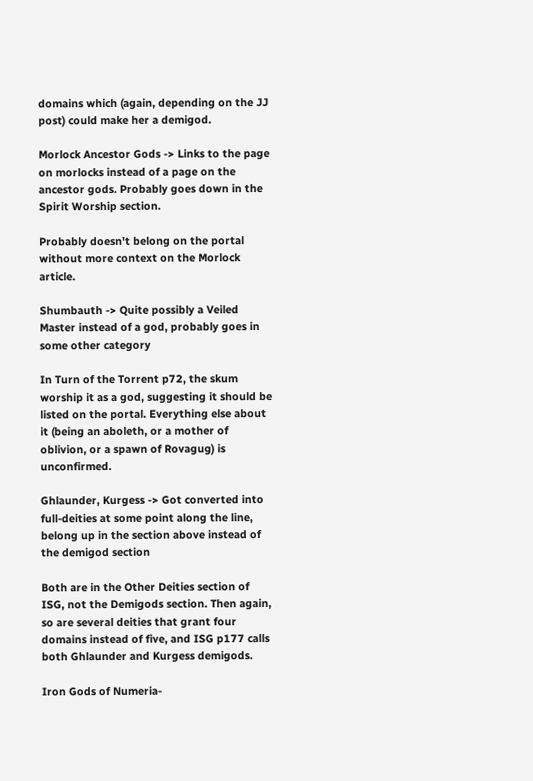domains which (again, depending on the JJ post) could make her a demigod.

Morlock Ancestor Gods -> Links to the page on morlocks instead of a page on the ancestor gods. Probably goes down in the Spirit Worship section.

Probably doesn't belong on the portal without more context on the Morlock article.

Shumbauth -> Quite possibly a Veiled Master instead of a god, probably goes in some other category

In Turn of the Torrent p72, the skum worship it as a god, suggesting it should be listed on the portal. Everything else about it (being an aboleth, or a mother of oblivion, or a spawn of Rovagug) is unconfirmed.

Ghlaunder, Kurgess -> Got converted into full-deities at some point along the line, belong up in the section above instead of the demigod section

Both are in the Other Deities section of ISG, not the Demigods section. Then again, so are several deities that grant four domains instead of five, and ISG p177 calls both Ghlaunder and Kurgess demigods.

Iron Gods of Numeria-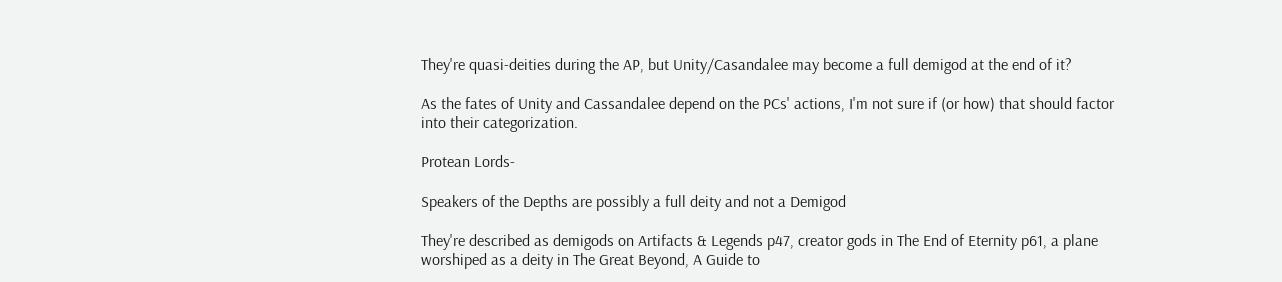They're quasi-deities during the AP, but Unity/Casandalee may become a full demigod at the end of it?

As the fates of Unity and Cassandalee depend on the PCs' actions, I'm not sure if (or how) that should factor into their categorization.

Protean Lords-

Speakers of the Depths are possibly a full deity and not a Demigod

They're described as demigods on Artifacts & Legends p47, creator gods in The End of Eternity p61, a plane worshiped as a deity in The Great Beyond, A Guide to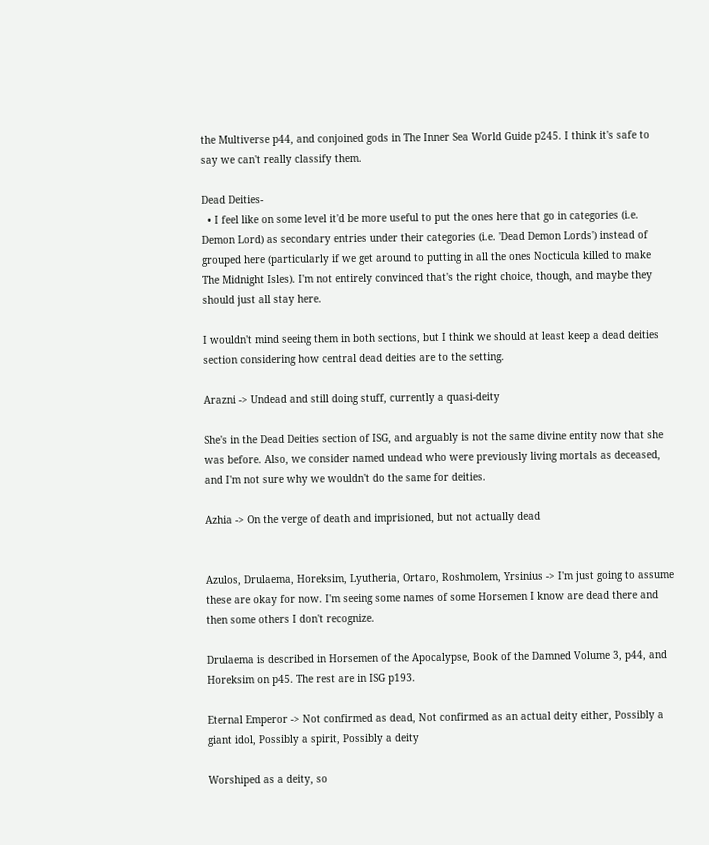the Multiverse p44, and conjoined gods in The Inner Sea World Guide p245. I think it's safe to say we can't really classify them.

Dead Deities-
  • I feel like on some level it'd be more useful to put the ones here that go in categories (i.e. Demon Lord) as secondary entries under their categories (i.e. 'Dead Demon Lords') instead of grouped here (particularly if we get around to putting in all the ones Nocticula killed to make The Midnight Isles). I'm not entirely convinced that's the right choice, though, and maybe they should just all stay here.

I wouldn't mind seeing them in both sections, but I think we should at least keep a dead deities section considering how central dead deities are to the setting.

Arazni -> Undead and still doing stuff, currently a quasi-deity

She's in the Dead Deities section of ISG, and arguably is not the same divine entity now that she was before. Also, we consider named undead who were previously living mortals as deceased, and I'm not sure why we wouldn't do the same for deities.

Azhia -> On the verge of death and imprisioned, but not actually dead


Azulos, Drulaema, Horeksim, Lyutheria, Ortaro, Roshmolem, Yrsinius -> I'm just going to assume these are okay for now. I'm seeing some names of some Horsemen I know are dead there and then some others I don't recognize.

Drulaema is described in Horsemen of the Apocalypse, Book of the Damned Volume 3, p44, and Horeksim on p45. The rest are in ISG p193.

Eternal Emperor -> Not confirmed as dead, Not confirmed as an actual deity either, Possibly a giant idol, Possibly a spirit, Possibly a deity

Worshiped as a deity, so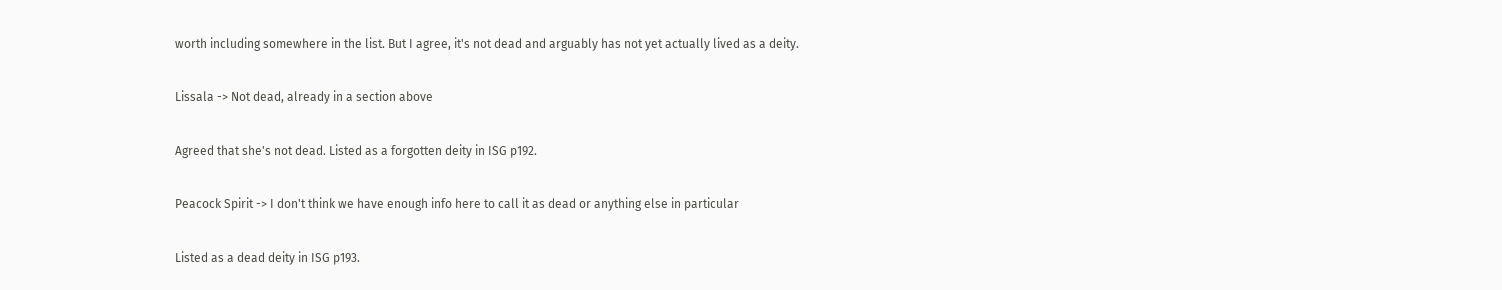worth including somewhere in the list. But I agree, it's not dead and arguably has not yet actually lived as a deity.

Lissala -> Not dead, already in a section above

Agreed that she's not dead. Listed as a forgotten deity in ISG p192.

Peacock Spirit -> I don't think we have enough info here to call it as dead or anything else in particular

Listed as a dead deity in ISG p193.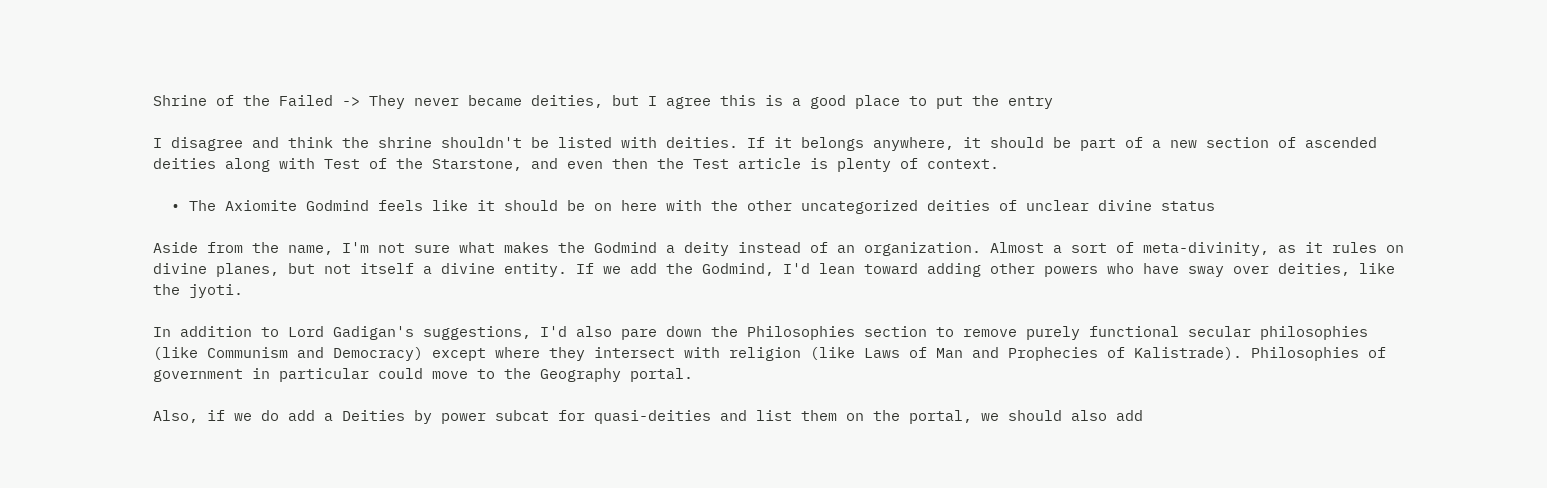Shrine of the Failed -> They never became deities, but I agree this is a good place to put the entry

I disagree and think the shrine shouldn't be listed with deities. If it belongs anywhere, it should be part of a new section of ascended deities along with Test of the Starstone, and even then the Test article is plenty of context.

  • The Axiomite Godmind feels like it should be on here with the other uncategorized deities of unclear divine status

Aside from the name, I'm not sure what makes the Godmind a deity instead of an organization. Almost a sort of meta-divinity, as it rules on divine planes, but not itself a divine entity. If we add the Godmind, I'd lean toward adding other powers who have sway over deities, like the jyoti.

In addition to Lord Gadigan's suggestions, I'd also pare down the Philosophies section to remove purely functional secular philosophies (like Communism and Democracy) except where they intersect with religion (like Laws of Man and Prophecies of Kalistrade). Philosophies of government in particular could move to the Geography portal.

Also, if we do add a Deities by power subcat for quasi-deities and list them on the portal, we should also add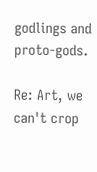godlings and proto-gods.

Re: Art, we can't crop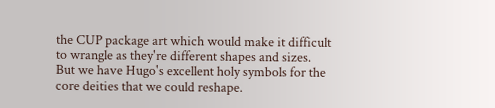the CUP package art which would make it difficult to wrangle as they're different shapes and sizes. But we have Hugo's excellent holy symbols for the core deities that we could reshape.